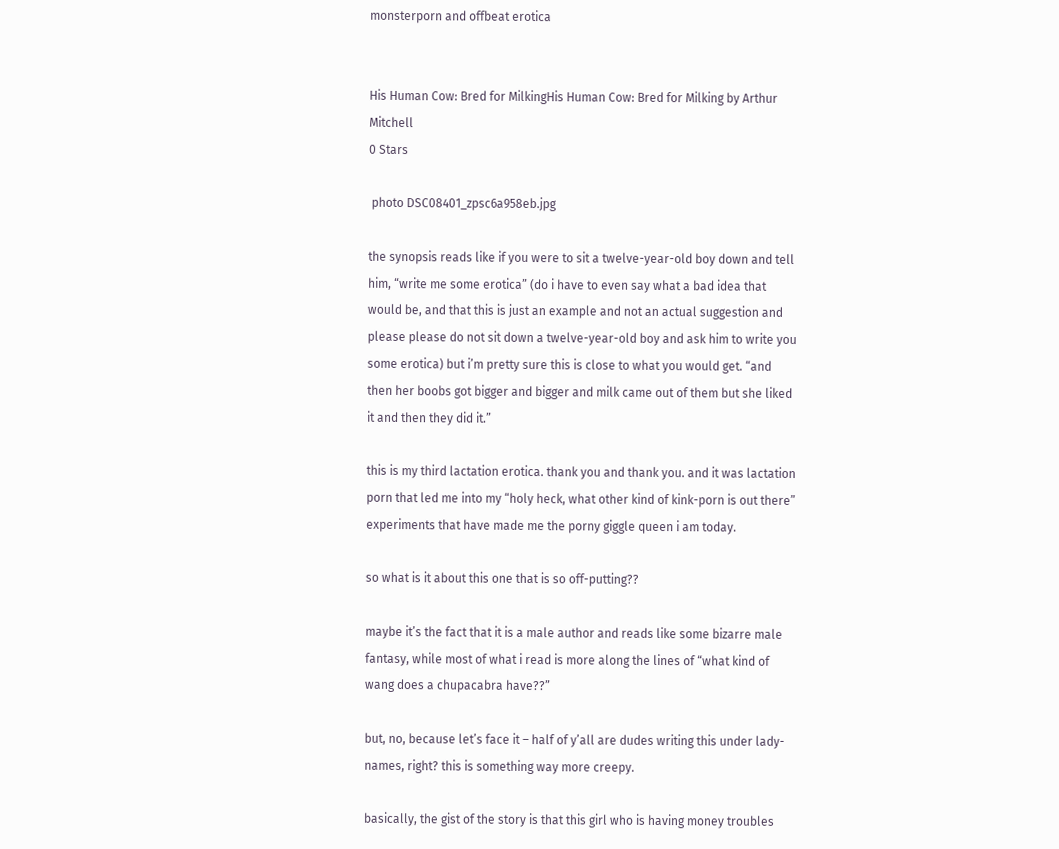monsterporn and offbeat erotica


His Human Cow: Bred for MilkingHis Human Cow: Bred for Milking by Arthur Mitchell
0 Stars

 photo DSC08401_zpsc6a958eb.jpg

the synopsis reads like if you were to sit a twelve-year-old boy down and tell him, “write me some erotica” (do i have to even say what a bad idea that would be, and that this is just an example and not an actual suggestion and please please do not sit down a twelve-year-old boy and ask him to write you some erotica) but i’m pretty sure this is close to what you would get. “and then her boobs got bigger and bigger and milk came out of them but she liked it and then they did it.”

this is my third lactation erotica. thank you and thank you. and it was lactation porn that led me into my “holy heck, what other kind of kink-porn is out there” experiments that have made me the porny giggle queen i am today.

so what is it about this one that is so off-putting??

maybe it’s the fact that it is a male author and reads like some bizarre male fantasy, while most of what i read is more along the lines of “what kind of wang does a chupacabra have??”

but, no, because let’s face it – half of y’all are dudes writing this under lady-names, right? this is something way more creepy.

basically, the gist of the story is that this girl who is having money troubles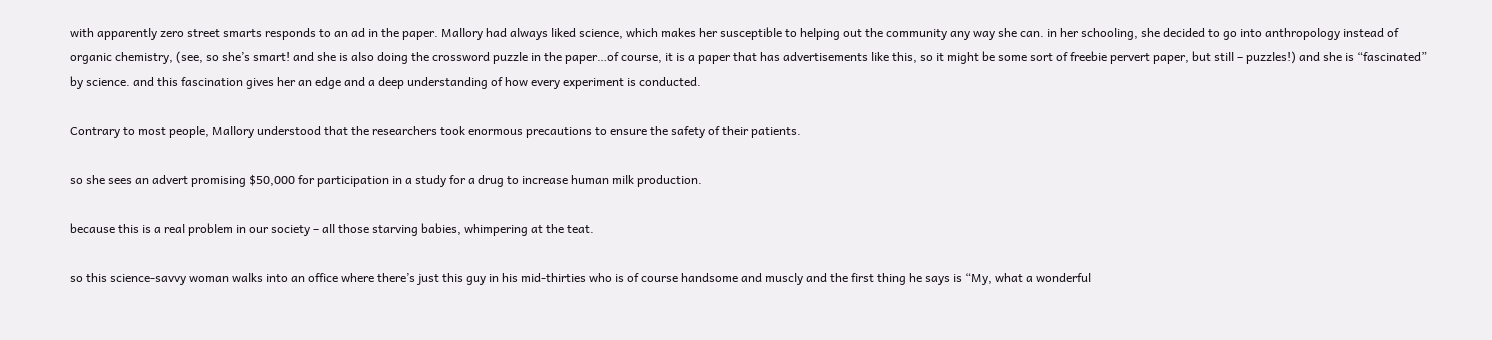with apparently zero street smarts responds to an ad in the paper. Mallory had always liked science, which makes her susceptible to helping out the community any way she can. in her schooling, she decided to go into anthropology instead of organic chemistry, (see, so she’s smart! and she is also doing the crossword puzzle in the paper…of course, it is a paper that has advertisements like this, so it might be some sort of freebie pervert paper, but still – puzzles!) and she is “fascinated” by science. and this fascination gives her an edge and a deep understanding of how every experiment is conducted.

Contrary to most people, Mallory understood that the researchers took enormous precautions to ensure the safety of their patients.

so she sees an advert promising $50,000 for participation in a study for a drug to increase human milk production.

because this is a real problem in our society – all those starving babies, whimpering at the teat.

so this science-savvy woman walks into an office where there’s just this guy in his mid-thirties who is of course handsome and muscly and the first thing he says is “My, what a wonderful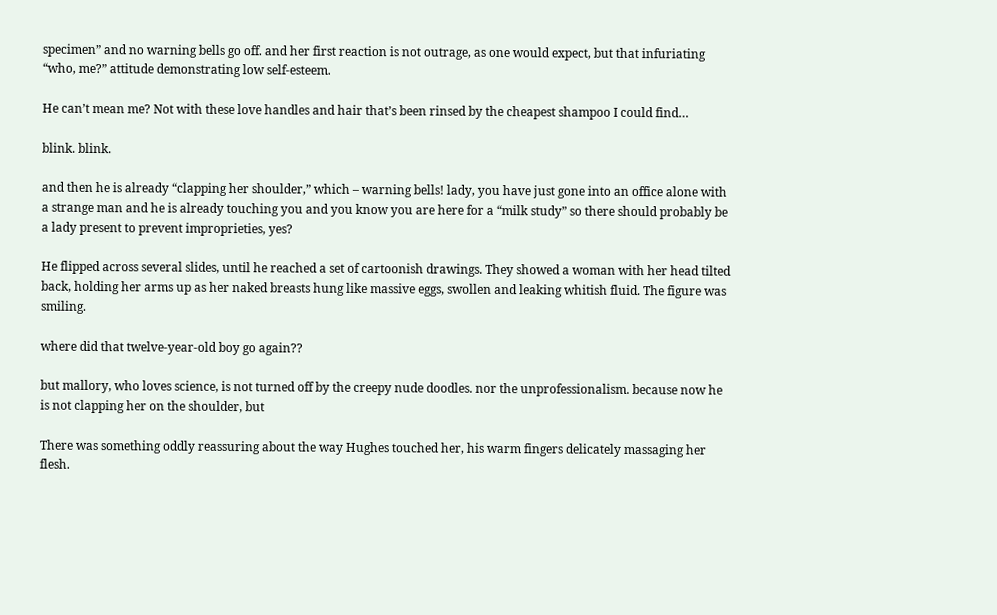specimen” and no warning bells go off. and her first reaction is not outrage, as one would expect, but that infuriating “who, me?” attitude demonstrating low self-esteem.

He can’t mean me? Not with these love handles and hair that’s been rinsed by the cheapest shampoo I could find…

blink. blink.

and then he is already “clapping her shoulder,” which – warning bells! lady, you have just gone into an office alone with a strange man and he is already touching you and you know you are here for a “milk study” so there should probably be a lady present to prevent improprieties, yes?

He flipped across several slides, until he reached a set of cartoonish drawings. They showed a woman with her head tilted back, holding her arms up as her naked breasts hung like massive eggs, swollen and leaking whitish fluid. The figure was smiling.

where did that twelve-year-old boy go again??

but mallory, who loves science, is not turned off by the creepy nude doodles. nor the unprofessionalism. because now he is not clapping her on the shoulder, but

There was something oddly reassuring about the way Hughes touched her, his warm fingers delicately massaging her flesh.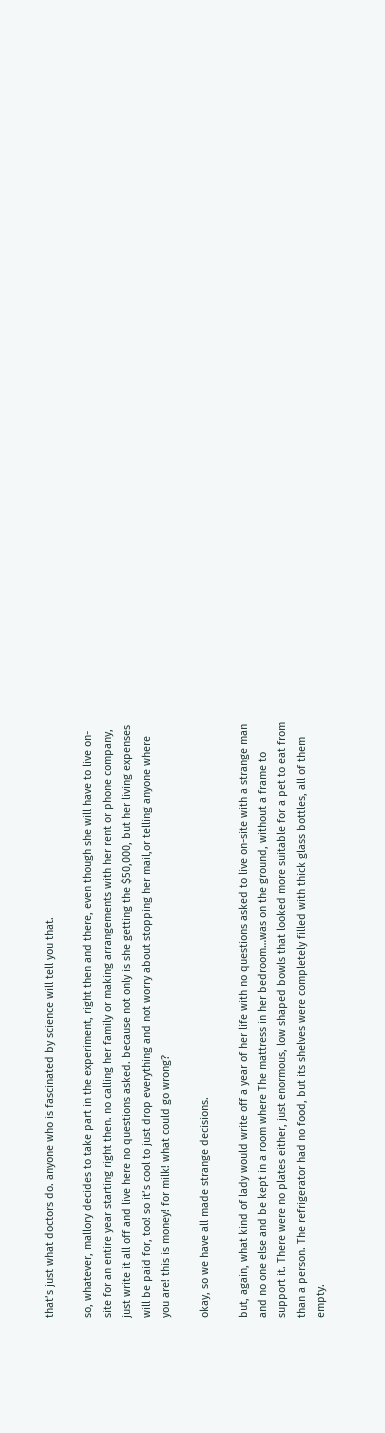that’s just what doctors do. anyone who is fascinated by science will tell you that.

so, whatever, mallory decides to take part in the experiment, right then and there, even though she will have to live on-site for an entire year starting right then. no calling her family or making arrangements with her rent or phone company, just write it all off and live here no questions asked. because not only is she getting the $50,000, but her living expenses will be paid for, too! so it’s cool to just drop everything and not worry about stopping her mail,or telling anyone where you are! this is money! for milk! what could go wrong?

okay, so we have all made strange decisions.

but, again, what kind of lady would write off a year of her life with no questions asked to live on-site with a strange man and no one else and be kept in a room where The mattress in her bedroom…was on the ground, without a frame to support it. There were no plates either, just enormous, low shaped bowls that looked more suitable for a pet to eat from than a person. The refrigerator had no food, but its shelves were completely filled with thick glass bottles, all of them empty.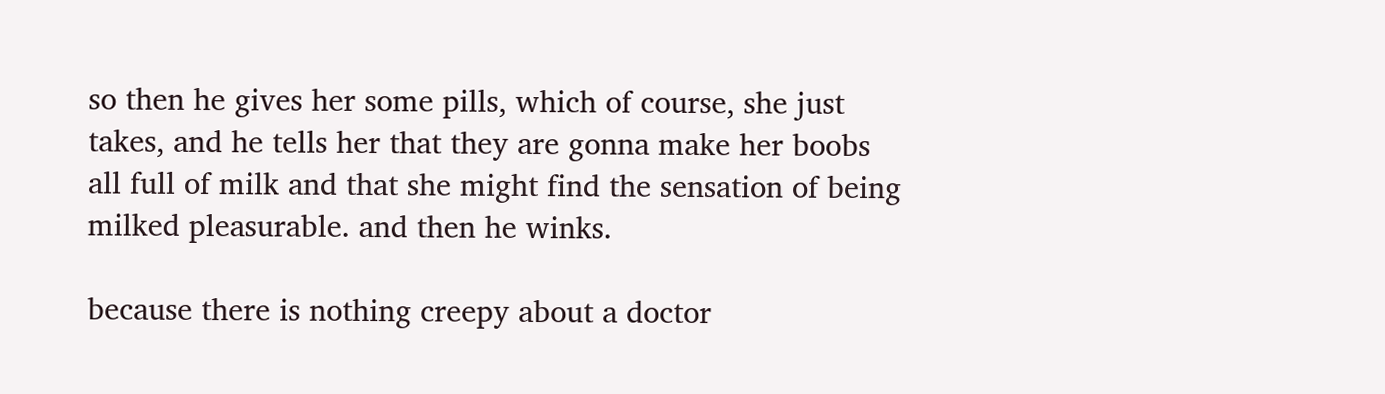so then he gives her some pills, which of course, she just takes, and he tells her that they are gonna make her boobs all full of milk and that she might find the sensation of being milked pleasurable. and then he winks.

because there is nothing creepy about a doctor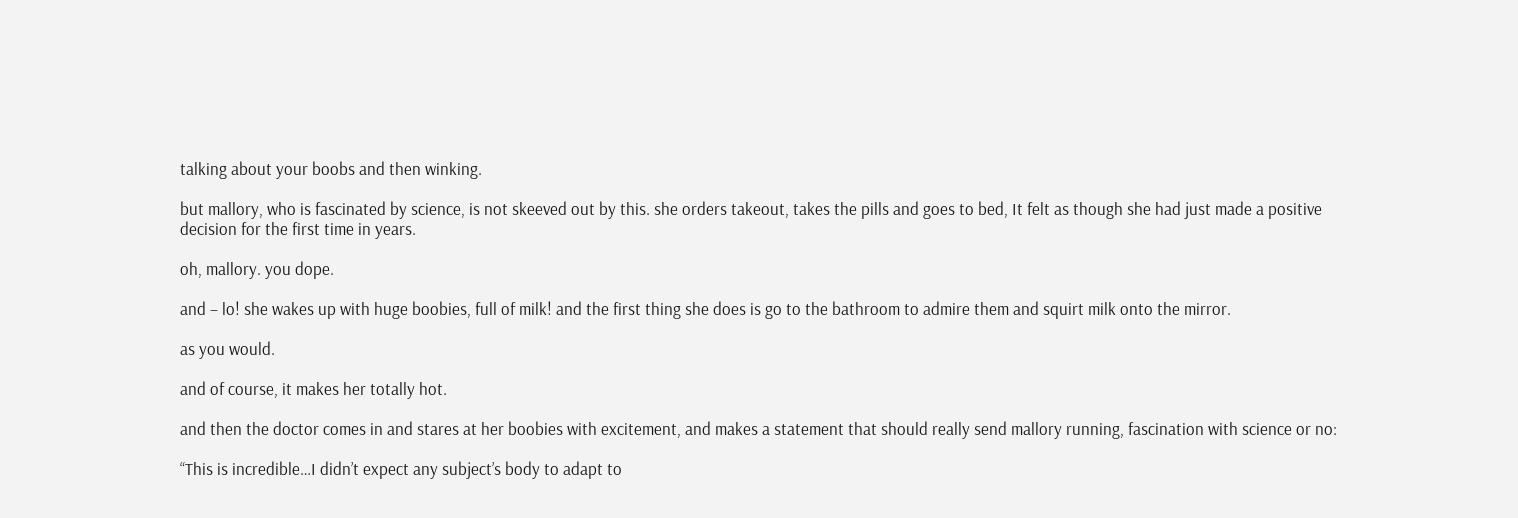talking about your boobs and then winking.

but mallory, who is fascinated by science, is not skeeved out by this. she orders takeout, takes the pills and goes to bed, It felt as though she had just made a positive decision for the first time in years.

oh, mallory. you dope.

and – lo! she wakes up with huge boobies, full of milk! and the first thing she does is go to the bathroom to admire them and squirt milk onto the mirror.

as you would.

and of course, it makes her totally hot.

and then the doctor comes in and stares at her boobies with excitement, and makes a statement that should really send mallory running, fascination with science or no:

“This is incredible…I didn’t expect any subject’s body to adapt to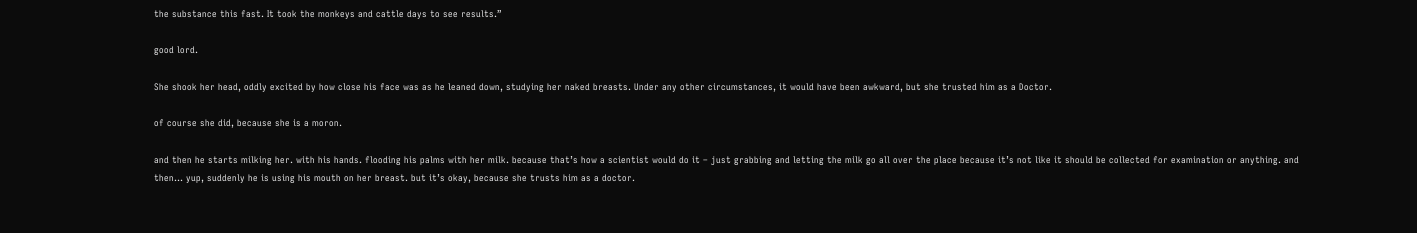the substance this fast. It took the monkeys and cattle days to see results.”

good lord.

She shook her head, oddly excited by how close his face was as he leaned down, studying her naked breasts. Under any other circumstances, it would have been awkward, but she trusted him as a Doctor.

of course she did, because she is a moron.

and then he starts milking her. with his hands. flooding his palms with her milk. because that’s how a scientist would do it – just grabbing and letting the milk go all over the place because it’s not like it should be collected for examination or anything. and then… yup, suddenly he is using his mouth on her breast. but it’s okay, because she trusts him as a doctor.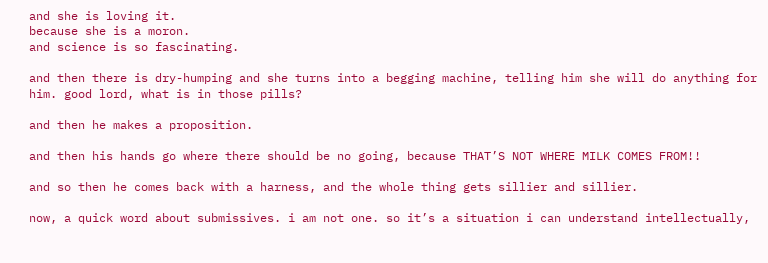and she is loving it.
because she is a moron.
and science is so fascinating.

and then there is dry-humping and she turns into a begging machine, telling him she will do anything for him. good lord, what is in those pills?

and then he makes a proposition.

and then his hands go where there should be no going, because THAT’S NOT WHERE MILK COMES FROM!!

and so then he comes back with a harness, and the whole thing gets sillier and sillier.

now, a quick word about submissives. i am not one. so it’s a situation i can understand intellectually,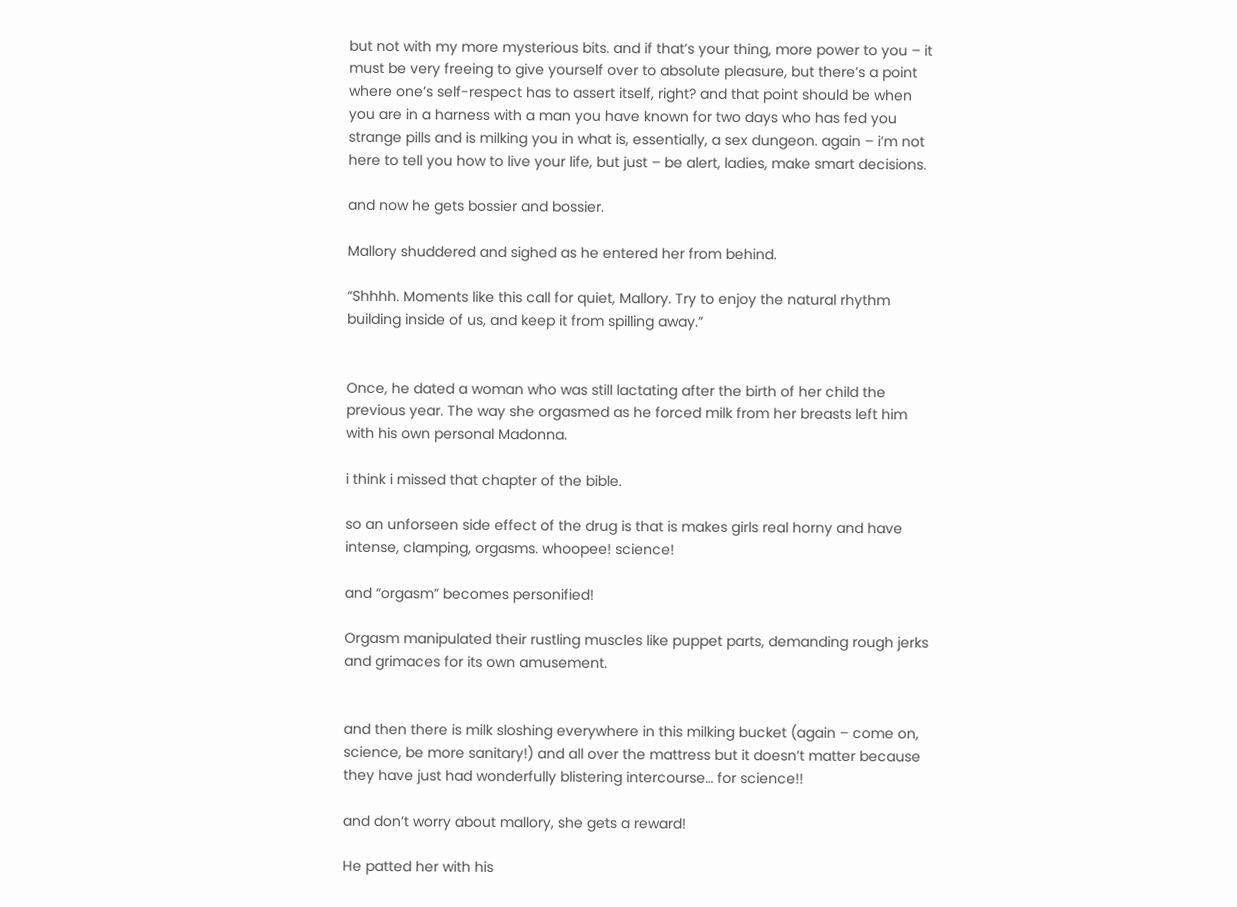but not with my more mysterious bits. and if that’s your thing, more power to you – it must be very freeing to give yourself over to absolute pleasure, but there’s a point where one’s self-respect has to assert itself, right? and that point should be when you are in a harness with a man you have known for two days who has fed you strange pills and is milking you in what is, essentially, a sex dungeon. again – i’m not here to tell you how to live your life, but just – be alert, ladies, make smart decisions.

and now he gets bossier and bossier.

Mallory shuddered and sighed as he entered her from behind.

“Shhhh. Moments like this call for quiet, Mallory. Try to enjoy the natural rhythm building inside of us, and keep it from spilling away.”


Once, he dated a woman who was still lactating after the birth of her child the previous year. The way she orgasmed as he forced milk from her breasts left him with his own personal Madonna.

i think i missed that chapter of the bible.

so an unforseen side effect of the drug is that is makes girls real horny and have intense, clamping, orgasms. whoopee! science!

and “orgasm” becomes personified!

Orgasm manipulated their rustling muscles like puppet parts, demanding rough jerks and grimaces for its own amusement.


and then there is milk sloshing everywhere in this milking bucket (again – come on, science, be more sanitary!) and all over the mattress but it doesn’t matter because they have just had wonderfully blistering intercourse… for science!!

and don’t worry about mallory, she gets a reward!

He patted her with his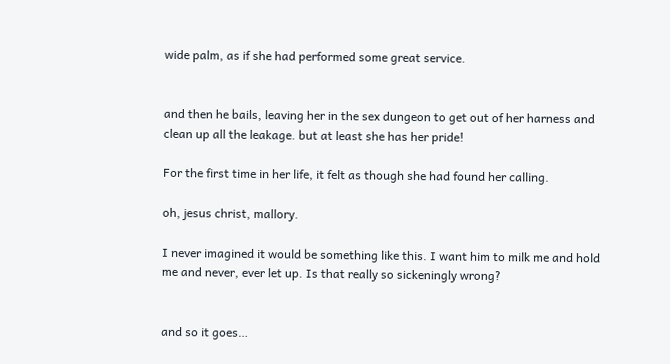wide palm, as if she had performed some great service.


and then he bails, leaving her in the sex dungeon to get out of her harness and clean up all the leakage. but at least she has her pride!

For the first time in her life, it felt as though she had found her calling.

oh, jesus christ, mallory.

I never imagined it would be something like this. I want him to milk me and hold me and never, ever let up. Is that really so sickeningly wrong?


and so it goes…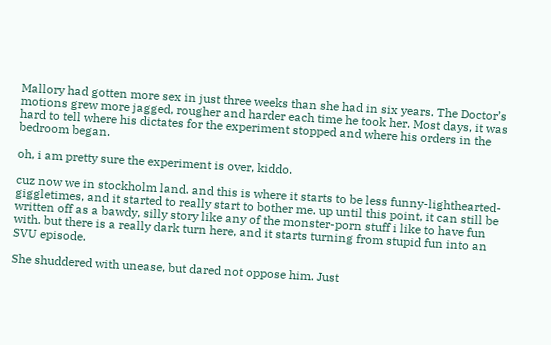Mallory had gotten more sex in just three weeks than she had in six years. The Doctor’s motions grew more jagged, rougher and harder each time he took her. Most days, it was hard to tell where his dictates for the experiment stopped and where his orders in the bedroom began.

oh, i am pretty sure the experiment is over, kiddo.

cuz now we in stockholm land. and this is where it starts to be less funny-lighthearted-giggletimes, and it started to really start to bother me. up until this point, it can still be written off as a bawdy, silly story like any of the monster-porn stuff i like to have fun with. but there is a really dark turn here, and it starts turning from stupid fun into an SVU episode.

She shuddered with unease, but dared not oppose him. Just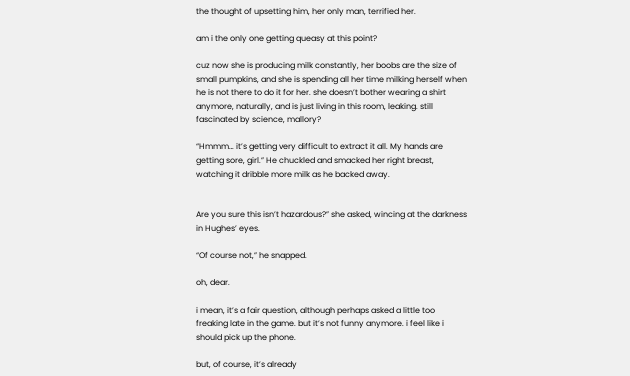the thought of upsetting him, her only man, terrified her.

am i the only one getting queasy at this point?

cuz now she is producing milk constantly, her boobs are the size of small pumpkins, and she is spending all her time milking herself when he is not there to do it for her. she doesn’t bother wearing a shirt anymore, naturally, and is just living in this room, leaking. still fascinated by science, mallory?

“Hmmm… it’s getting very difficult to extract it all. My hands are getting sore, girl.” He chuckled and smacked her right breast, watching it dribble more milk as he backed away.


Are you sure this isn’t hazardous?” she asked, wincing at the darkness in Hughes’ eyes.

“Of course not,” he snapped.

oh, dear.

i mean, it’s a fair question, although perhaps asked a little too freaking late in the game. but it’s not funny anymore. i feel like i should pick up the phone.

but, of course, it’s already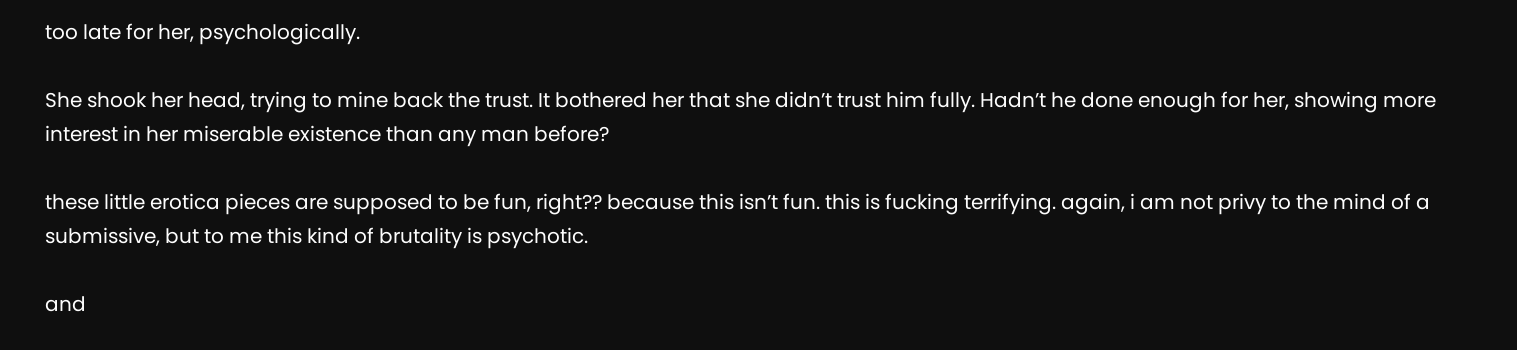too late for her, psychologically.

She shook her head, trying to mine back the trust. It bothered her that she didn’t trust him fully. Hadn’t he done enough for her, showing more interest in her miserable existence than any man before?

these little erotica pieces are supposed to be fun, right?? because this isn’t fun. this is fucking terrifying. again, i am not privy to the mind of a submissive, but to me this kind of brutality is psychotic.

and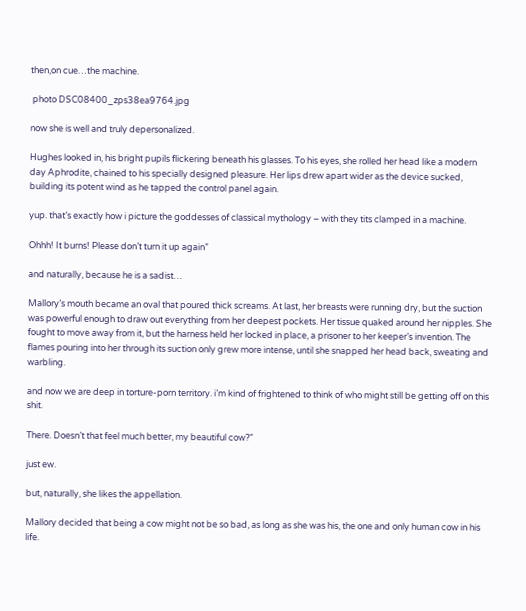then,on cue…the machine.

 photo DSC08400_zps38ea9764.jpg

now she is well and truly depersonalized.

Hughes looked in, his bright pupils flickering beneath his glasses. To his eyes, she rolled her head like a modern day Aphrodite, chained to his specially designed pleasure. Her lips drew apart wider as the device sucked, building its potent wind as he tapped the control panel again.

yup. that’s exactly how i picture the goddesses of classical mythology – with they tits clamped in a machine.

Ohhh! It burns! Please don’t turn it up again”

and naturally, because he is a sadist…

Mallory’s mouth became an oval that poured thick screams. At last, her breasts were running dry, but the suction was powerful enough to draw out everything from her deepest pockets. Her tissue quaked around her nipples. She fought to move away from it, but the harness held her locked in place, a prisoner to her keeper’s invention. The flames pouring into her through its suction only grew more intense, until she snapped her head back, sweating and warbling.

and now we are deep in torture-porn territory. i’m kind of frightened to think of who might still be getting off on this shit.

There. Doesn’t that feel much better, my beautiful cow?”

just ew.

but, naturally, she likes the appellation.

Mallory decided that being a cow might not be so bad, as long as she was his, the one and only human cow in his life.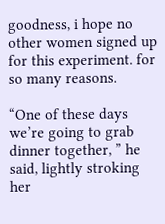goodness, i hope no other women signed up for this experiment. for so many reasons.

“One of these days we’re going to grab dinner together, ” he said, lightly stroking her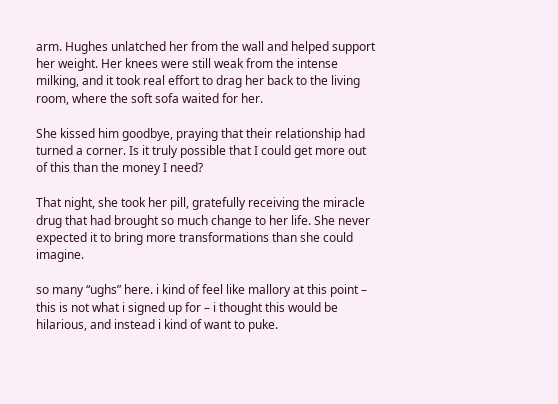arm. Hughes unlatched her from the wall and helped support her weight. Her knees were still weak from the intense milking, and it took real effort to drag her back to the living room, where the soft sofa waited for her.

She kissed him goodbye, praying that their relationship had turned a corner. Is it truly possible that I could get more out of this than the money I need?

That night, she took her pill, gratefully receiving the miracle drug that had brought so much change to her life. She never expected it to bring more transformations than she could imagine.

so many “ughs” here. i kind of feel like mallory at this point – this is not what i signed up for – i thought this would be hilarious, and instead i kind of want to puke.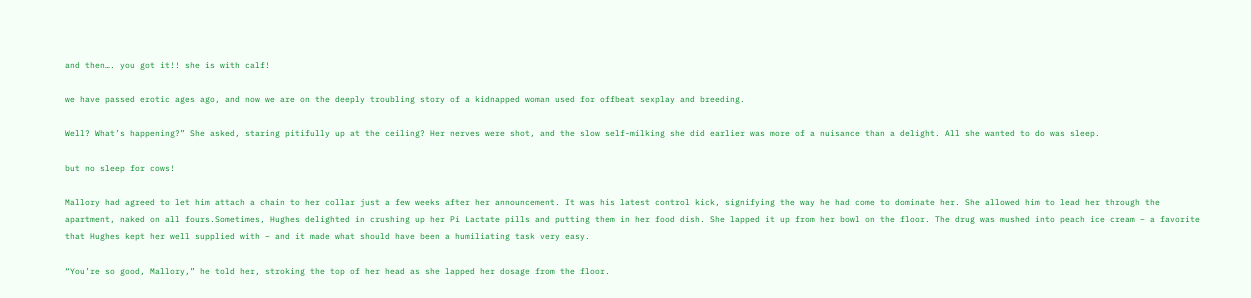and then…. you got it!! she is with calf!

we have passed erotic ages ago, and now we are on the deeply troubling story of a kidnapped woman used for offbeat sexplay and breeding.

Well? What’s happening?” She asked, staring pitifully up at the ceiling? Her nerves were shot, and the slow self-milking she did earlier was more of a nuisance than a delight. All she wanted to do was sleep.

but no sleep for cows!

Mallory had agreed to let him attach a chain to her collar just a few weeks after her announcement. It was his latest control kick, signifying the way he had come to dominate her. She allowed him to lead her through the apartment, naked on all fours.Sometimes, Hughes delighted in crushing up her Pi Lactate pills and putting them in her food dish. She lapped it up from her bowl on the floor. The drug was mushed into peach ice cream – a favorite that Hughes kept her well supplied with – and it made what should have been a humiliating task very easy.

“You’re so good, Mallory,” he told her, stroking the top of her head as she lapped her dosage from the floor.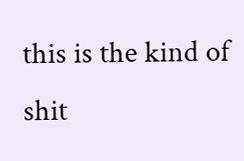this is the kind of shit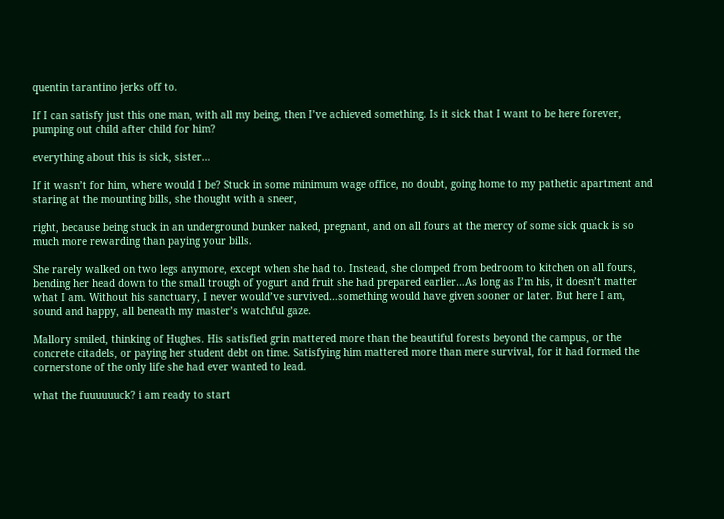quentin tarantino jerks off to.

If I can satisfy just this one man, with all my being, then I’ve achieved something. Is it sick that I want to be here forever, pumping out child after child for him?

everything about this is sick, sister…

If it wasn’t for him, where would I be? Stuck in some minimum wage office, no doubt, going home to my pathetic apartment and staring at the mounting bills, she thought with a sneer,

right, because being stuck in an underground bunker naked, pregnant, and on all fours at the mercy of some sick quack is so much more rewarding than paying your bills.

She rarely walked on two legs anymore, except when she had to. Instead, she clomped from bedroom to kitchen on all fours, bending her head down to the small trough of yogurt and fruit she had prepared earlier…As long as I’m his, it doesn’t matter what I am. Without his sanctuary, I never would’ve survived…something would have given sooner or later. But here I am, sound and happy, all beneath my master’s watchful gaze.

Mallory smiled, thinking of Hughes. His satisfied grin mattered more than the beautiful forests beyond the campus, or the concrete citadels, or paying her student debt on time. Satisfying him mattered more than mere survival, for it had formed the cornerstone of the only life she had ever wanted to lead.

what the fuuuuuuck? i am ready to start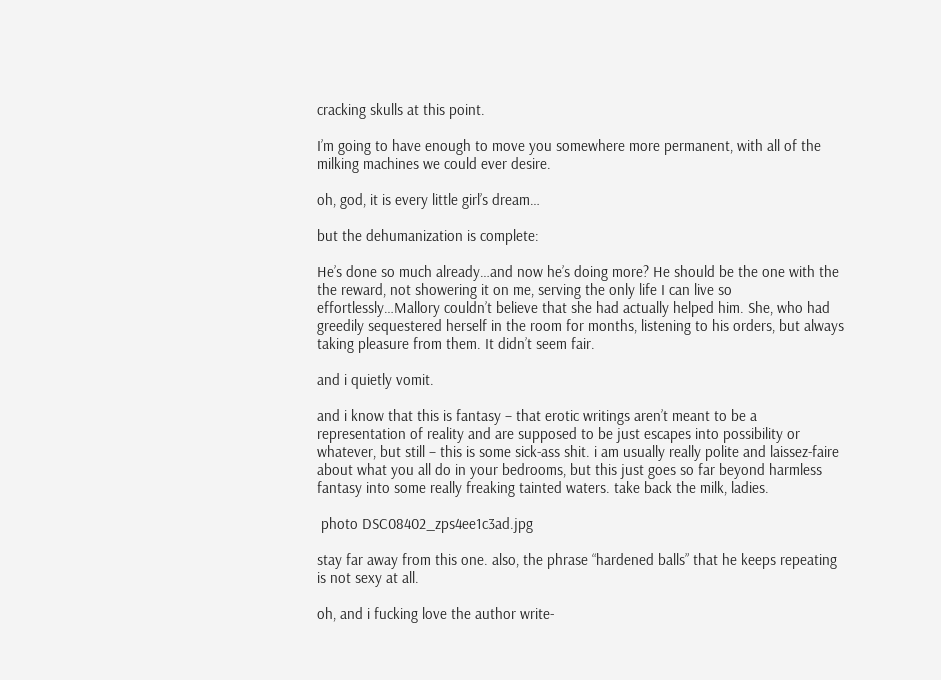cracking skulls at this point.

I’m going to have enough to move you somewhere more permanent, with all of the milking machines we could ever desire.

oh, god, it is every little girl’s dream…

but the dehumanization is complete:

He’s done so much already…and now he’s doing more? He should be the one with the the reward, not showering it on me, serving the only life I can live so effortlessly…Mallory couldn’t believe that she had actually helped him. She, who had greedily sequestered herself in the room for months, listening to his orders, but always taking pleasure from them. It didn’t seem fair.

and i quietly vomit.

and i know that this is fantasy – that erotic writings aren’t meant to be a representation of reality and are supposed to be just escapes into possibility or whatever, but still – this is some sick-ass shit. i am usually really polite and laissez-faire about what you all do in your bedrooms, but this just goes so far beyond harmless fantasy into some really freaking tainted waters. take back the milk, ladies.

 photo DSC08402_zps4ee1c3ad.jpg

stay far away from this one. also, the phrase “hardened balls” that he keeps repeating is not sexy at all.

oh, and i fucking love the author write-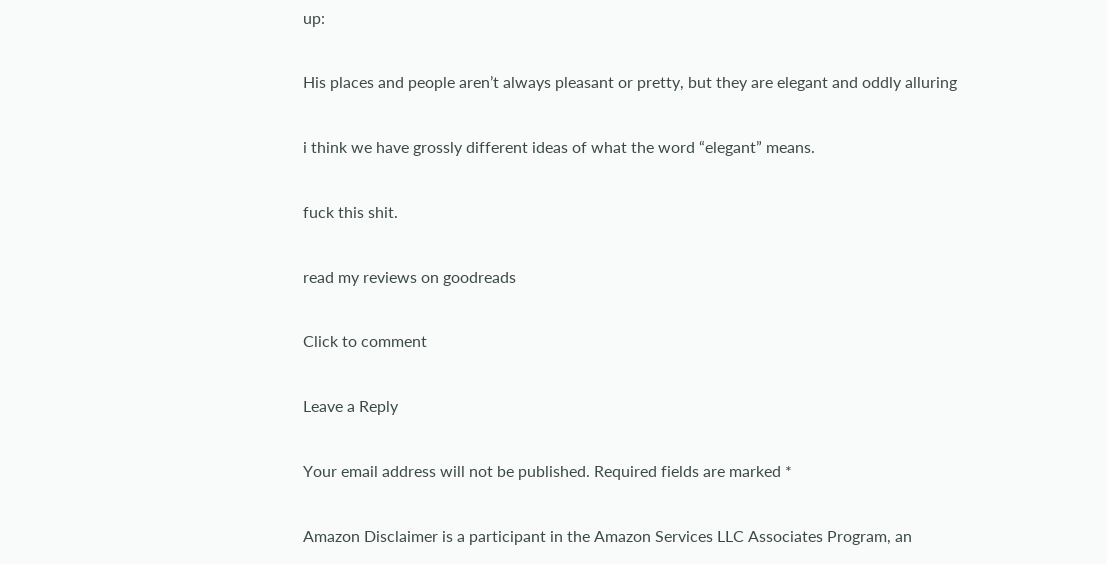up:

His places and people aren’t always pleasant or pretty, but they are elegant and oddly alluring

i think we have grossly different ideas of what the word “elegant” means.

fuck this shit.

read my reviews on goodreads

Click to comment

Leave a Reply

Your email address will not be published. Required fields are marked *

Amazon Disclaimer is a participant in the Amazon Services LLC Associates Program, an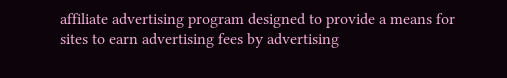affiliate advertising program designed to provide a means for sites to earn advertising fees by advertising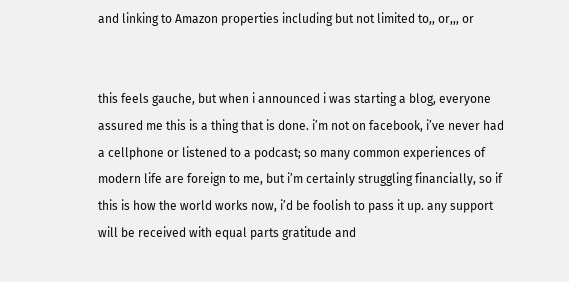and linking to Amazon properties including but not limited to,, or,,, or


this feels gauche, but when i announced i was starting a blog, everyone assured me this is a thing that is done. i’m not on facebook, i’ve never had a cellphone or listened to a podcast; so many common experiences of modern life are foreign to me, but i’m certainly struggling financially, so if this is how the world works now, i’d be foolish to pass it up. any support will be received with equal parts gratitude and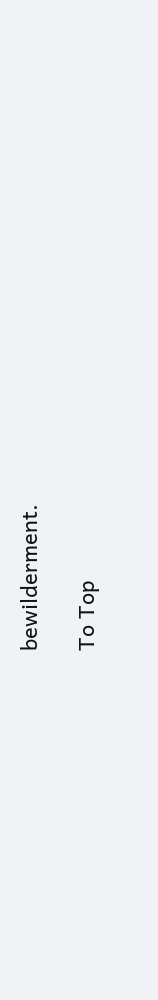bewilderment.

To Top